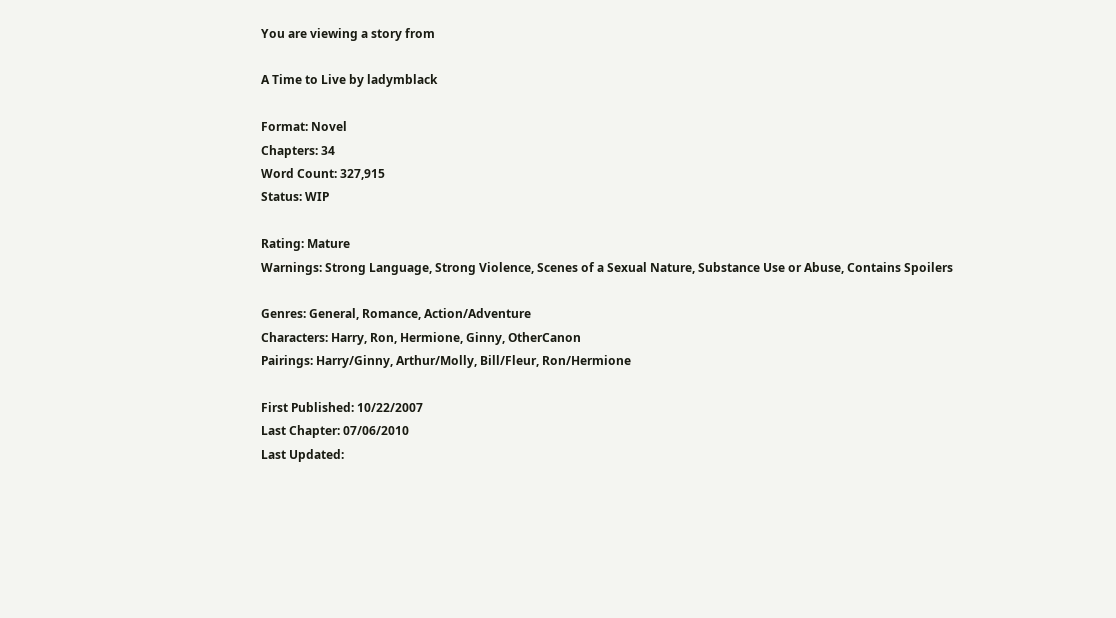You are viewing a story from

A Time to Live by ladymblack

Format: Novel
Chapters: 34
Word Count: 327,915
Status: WIP

Rating: Mature
Warnings: Strong Language, Strong Violence, Scenes of a Sexual Nature, Substance Use or Abuse, Contains Spoilers

Genres: General, Romance, Action/Adventure
Characters: Harry, Ron, Hermione, Ginny, OtherCanon
Pairings: Harry/Ginny, Arthur/Molly, Bill/Fleur, Ron/Hermione

First Published: 10/22/2007
Last Chapter: 07/06/2010
Last Updated: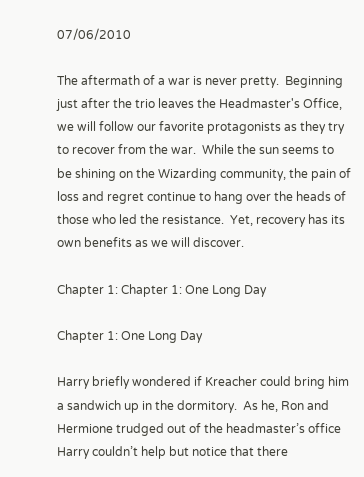07/06/2010

The aftermath of a war is never pretty.  Beginning just after the trio leaves the Headmaster's Office, we will follow our favorite protagonists as they try to recover from the war.  While the sun seems to be shining on the Wizarding community, the pain of loss and regret continue to hang over the heads of those who led the resistance.  Yet, recovery has its own benefits as we will discover.

Chapter 1: Chapter 1: One Long Day

Chapter 1: One Long Day

Harry briefly wondered if Kreacher could bring him a sandwich up in the dormitory.  As he, Ron and Hermione trudged out of the headmaster’s office Harry couldn’t help but notice that there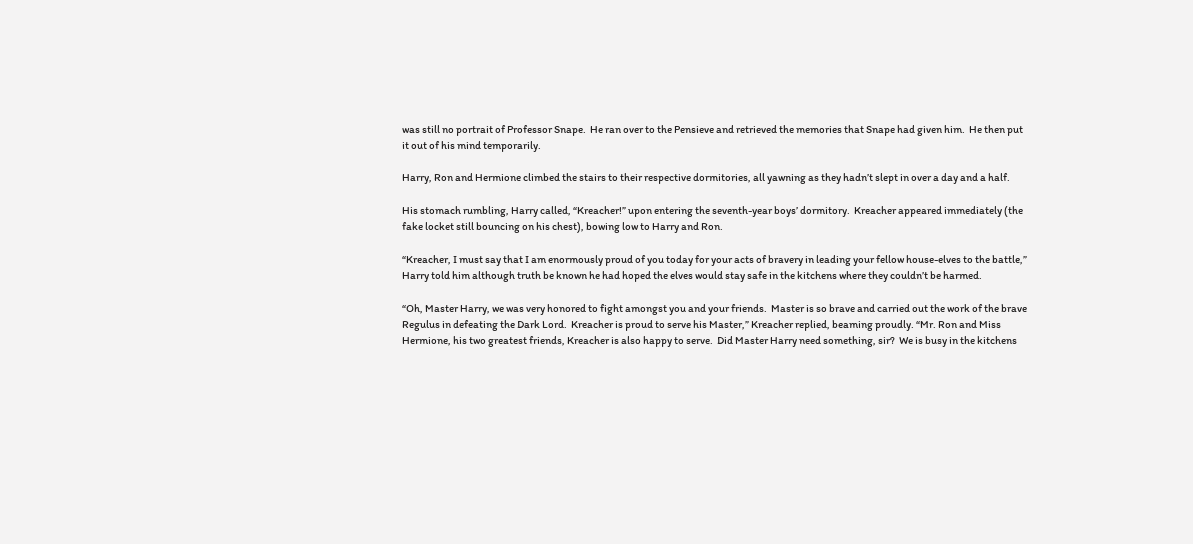was still no portrait of Professor Snape.  He ran over to the Pensieve and retrieved the memories that Snape had given him.  He then put it out of his mind temporarily.

Harry, Ron and Hermione climbed the stairs to their respective dormitories, all yawning as they hadn’t slept in over a day and a half.

His stomach rumbling, Harry called, “Kreacher!” upon entering the seventh-year boys’ dormitory.  Kreacher appeared immediately (the fake locket still bouncing on his chest), bowing low to Harry and Ron.

“Kreacher, I must say that I am enormously proud of you today for your acts of bravery in leading your fellow house-elves to the battle,” Harry told him although truth be known he had hoped the elves would stay safe in the kitchens where they couldn’t be harmed.

“Oh, Master Harry, we was very honored to fight amongst you and your friends.  Master is so brave and carried out the work of the brave Regulus in defeating the Dark Lord.  Kreacher is proud to serve his Master,” Kreacher replied, beaming proudly. “Mr. Ron and Miss Hermione, his two greatest friends, Kreacher is also happy to serve.  Did Master Harry need something, sir?  We is busy in the kitchens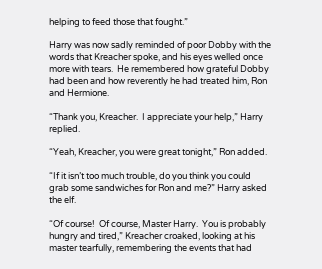helping to feed those that fought.”

Harry was now sadly reminded of poor Dobby with the words that Kreacher spoke, and his eyes welled once more with tears.  He remembered how grateful Dobby had been and how reverently he had treated him, Ron and Hermione.

“Thank you, Kreacher.  I appreciate your help,” Harry replied.

“Yeah, Kreacher, you were great tonight,” Ron added.

“If it isn’t too much trouble, do you think you could grab some sandwiches for Ron and me?” Harry asked the elf.

“Of course!  Of course, Master Harry.  You is probably hungry and tired,” Kreacher croaked, looking at his master tearfully, remembering the events that had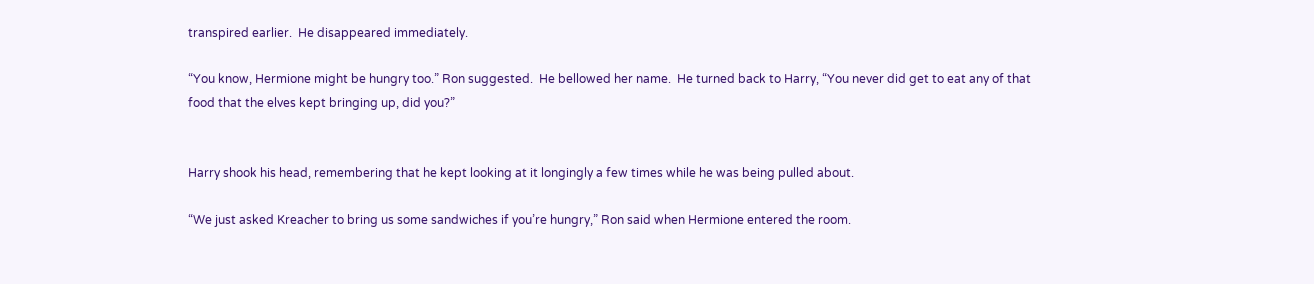transpired earlier.  He disappeared immediately.

“You know, Hermione might be hungry too.” Ron suggested.  He bellowed her name.  He turned back to Harry, “You never did get to eat any of that food that the elves kept bringing up, did you?”


Harry shook his head, remembering that he kept looking at it longingly a few times while he was being pulled about.

“We just asked Kreacher to bring us some sandwiches if you’re hungry,” Ron said when Hermione entered the room.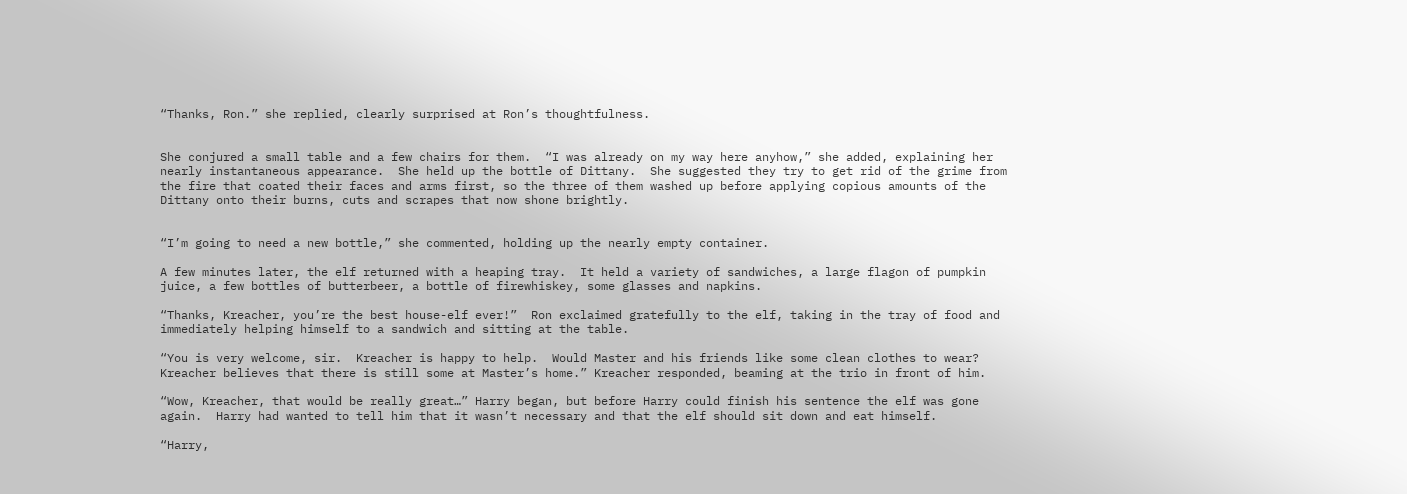“Thanks, Ron.” she replied, clearly surprised at Ron’s thoughtfulness.


She conjured a small table and a few chairs for them.  “I was already on my way here anyhow,” she added, explaining her nearly instantaneous appearance.  She held up the bottle of Dittany.  She suggested they try to get rid of the grime from the fire that coated their faces and arms first, so the three of them washed up before applying copious amounts of the Dittany onto their burns, cuts and scrapes that now shone brightly.


“I’m going to need a new bottle,” she commented, holding up the nearly empty container.

A few minutes later, the elf returned with a heaping tray.  It held a variety of sandwiches, a large flagon of pumpkin juice, a few bottles of butterbeer, a bottle of firewhiskey, some glasses and napkins.

“Thanks, Kreacher, you’re the best house-elf ever!”  Ron exclaimed gratefully to the elf, taking in the tray of food and immediately helping himself to a sandwich and sitting at the table.

“You is very welcome, sir.  Kreacher is happy to help.  Would Master and his friends like some clean clothes to wear?  Kreacher believes that there is still some at Master’s home.” Kreacher responded, beaming at the trio in front of him.

“Wow, Kreacher, that would be really great…” Harry began, but before Harry could finish his sentence the elf was gone again.  Harry had wanted to tell him that it wasn’t necessary and that the elf should sit down and eat himself.

“Harry,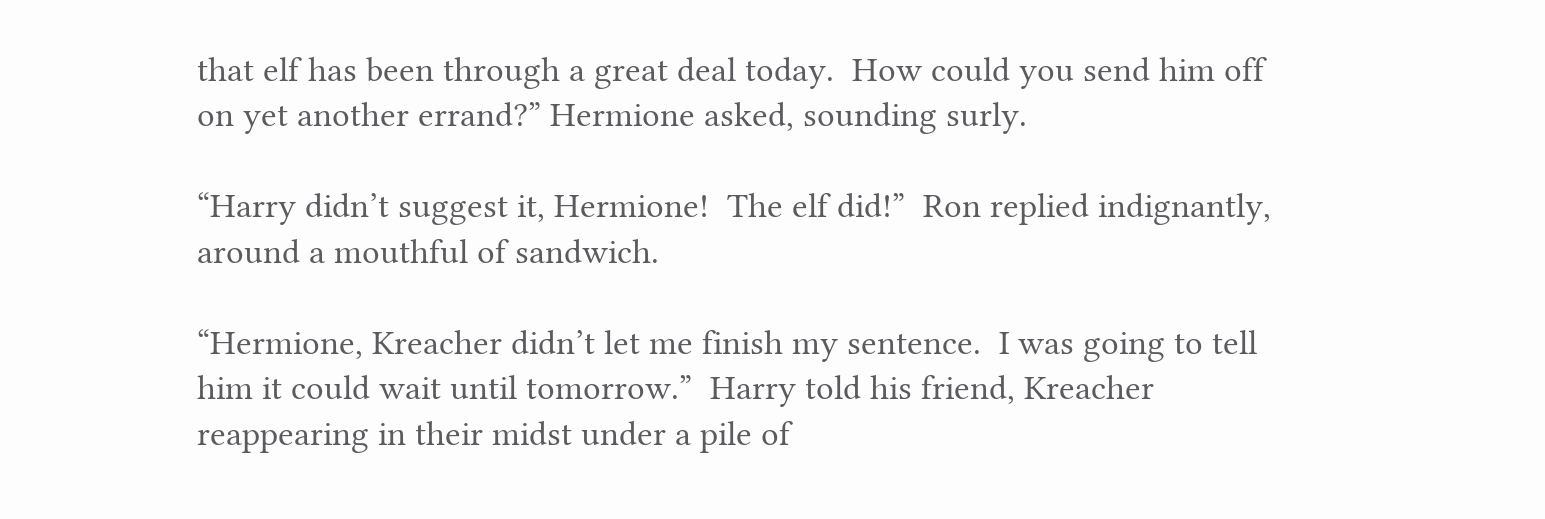that elf has been through a great deal today.  How could you send him off on yet another errand?” Hermione asked, sounding surly.

“Harry didn’t suggest it, Hermione!  The elf did!”  Ron replied indignantly, around a mouthful of sandwich.

“Hermione, Kreacher didn’t let me finish my sentence.  I was going to tell him it could wait until tomorrow.”  Harry told his friend, Kreacher reappearing in their midst under a pile of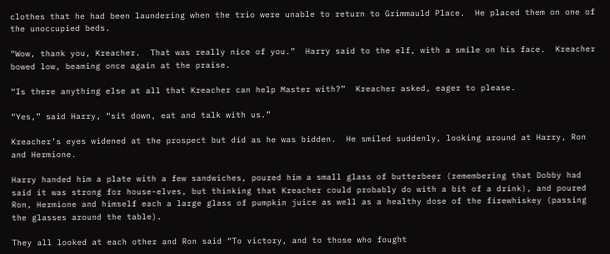clothes that he had been laundering when the trio were unable to return to Grimmauld Place.  He placed them on one of the unoccupied beds.

“Wow, thank you, Kreacher.  That was really nice of you.”  Harry said to the elf, with a smile on his face.  Kreacher bowed low, beaming once again at the praise.

“Is there anything else at all that Kreacher can help Master with?”  Kreacher asked, eager to please.

“Yes,” said Harry, “sit down, eat and talk with us.”

Kreacher’s eyes widened at the prospect but did as he was bidden.  He smiled suddenly, looking around at Harry, Ron and Hermione.

Harry handed him a plate with a few sandwiches, poured him a small glass of butterbeer (remembering that Dobby had said it was strong for house-elves, but thinking that Kreacher could probably do with a bit of a drink), and poured Ron, Hermione and himself each a large glass of pumpkin juice as well as a healthy dose of the firewhiskey (passing the glasses around the table).

They all looked at each other and Ron said “To victory, and to those who fought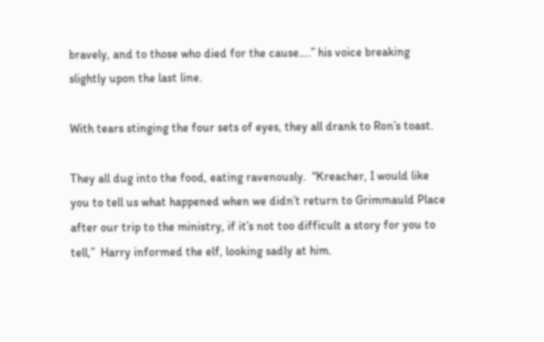bravely, and to those who died for the cause….” his voice breaking slightly upon the last line.

With tears stinging the four sets of eyes, they all drank to Ron’s toast.

They all dug into the food, eating ravenously.  “Kreacher, I would like you to tell us what happened when we didn’t return to Grimmauld Place after our trip to the ministry, if it’s not too difficult a story for you to tell,”  Harry informed the elf, looking sadly at him.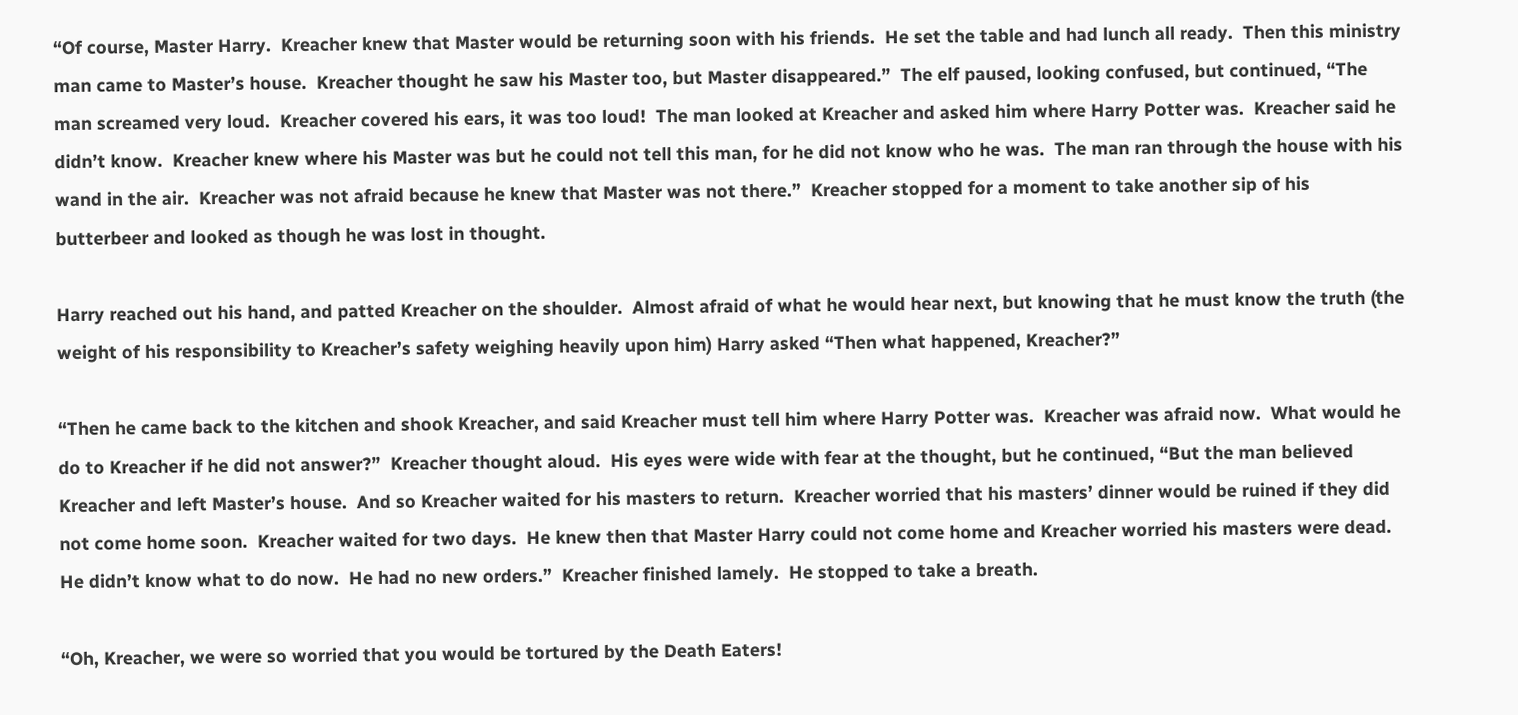“Of course, Master Harry.  Kreacher knew that Master would be returning soon with his friends.  He set the table and had lunch all ready.  Then this ministry man came to Master’s house.  Kreacher thought he saw his Master too, but Master disappeared.”  The elf paused, looking confused, but continued, “The man screamed very loud.  Kreacher covered his ears, it was too loud!  The man looked at Kreacher and asked him where Harry Potter was.  Kreacher said he didn’t know.  Kreacher knew where his Master was but he could not tell this man, for he did not know who he was.  The man ran through the house with his wand in the air.  Kreacher was not afraid because he knew that Master was not there.”  Kreacher stopped for a moment to take another sip of his butterbeer and looked as though he was lost in thought.

Harry reached out his hand, and patted Kreacher on the shoulder.  Almost afraid of what he would hear next, but knowing that he must know the truth (the weight of his responsibility to Kreacher’s safety weighing heavily upon him) Harry asked “Then what happened, Kreacher?”

“Then he came back to the kitchen and shook Kreacher, and said Kreacher must tell him where Harry Potter was.  Kreacher was afraid now.  What would he do to Kreacher if he did not answer?”  Kreacher thought aloud.  His eyes were wide with fear at the thought, but he continued, “But the man believed Kreacher and left Master’s house.  And so Kreacher waited for his masters to return.  Kreacher worried that his masters’ dinner would be ruined if they did not come home soon.  Kreacher waited for two days.  He knew then that Master Harry could not come home and Kreacher worried his masters were dead.  He didn’t know what to do now.  He had no new orders.”  Kreacher finished lamely.  He stopped to take a breath.

“Oh, Kreacher, we were so worried that you would be tortured by the Death Eaters!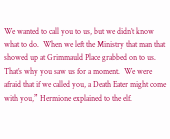We wanted to call you to us, but we didn’t know what to do.  When we left the Ministry that man that showed up at Grimmauld Place grabbed on to us.  That’s why you saw us for a moment.  We were afraid that if we called you, a Death Eater might come with you,” Hermione explained to the elf.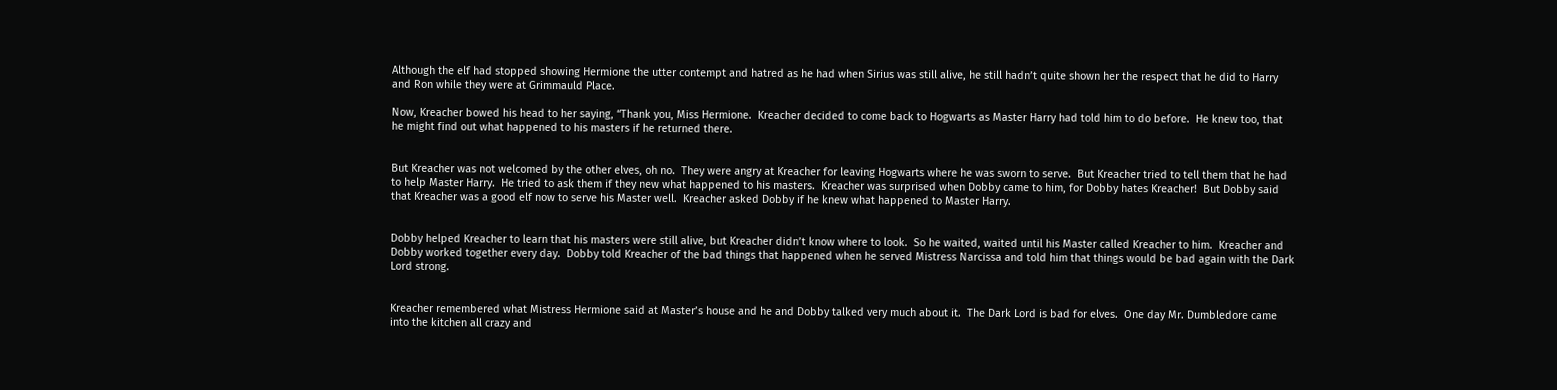Although the elf had stopped showing Hermione the utter contempt and hatred as he had when Sirius was still alive, he still hadn’t quite shown her the respect that he did to Harry and Ron while they were at Grimmauld Place.

Now, Kreacher bowed his head to her saying, “Thank you, Miss Hermione.  Kreacher decided to come back to Hogwarts as Master Harry had told him to do before.  He knew too, that he might find out what happened to his masters if he returned there.


But Kreacher was not welcomed by the other elves, oh no.  They were angry at Kreacher for leaving Hogwarts where he was sworn to serve.  But Kreacher tried to tell them that he had to help Master Harry.  He tried to ask them if they new what happened to his masters.  Kreacher was surprised when Dobby came to him, for Dobby hates Kreacher!  But Dobby said that Kreacher was a good elf now to serve his Master well.  Kreacher asked Dobby if he knew what happened to Master Harry.


Dobby helped Kreacher to learn that his masters were still alive, but Kreacher didn’t know where to look.  So he waited, waited until his Master called Kreacher to him.  Kreacher and Dobby worked together every day.  Dobby told Kreacher of the bad things that happened when he served Mistress Narcissa and told him that things would be bad again with the Dark Lord strong.


Kreacher remembered what Mistress Hermione said at Master’s house and he and Dobby talked very much about it.  The Dark Lord is bad for elves.  One day Mr. Dumbledore came into the kitchen all crazy and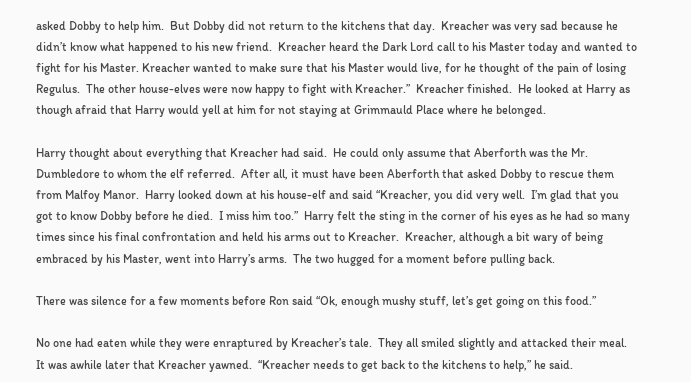asked Dobby to help him.  But Dobby did not return to the kitchens that day.  Kreacher was very sad because he didn’t know what happened to his new friend.  Kreacher heard the Dark Lord call to his Master today and wanted to fight for his Master. Kreacher wanted to make sure that his Master would live, for he thought of the pain of losing Regulus.  The other house-elves were now happy to fight with Kreacher.”  Kreacher finished.  He looked at Harry as though afraid that Harry would yell at him for not staying at Grimmauld Place where he belonged.

Harry thought about everything that Kreacher had said.  He could only assume that Aberforth was the Mr. Dumbledore to whom the elf referred.  After all, it must have been Aberforth that asked Dobby to rescue them from Malfoy Manor.  Harry looked down at his house-elf and said “Kreacher, you did very well.  I’m glad that you got to know Dobby before he died.  I miss him too.”  Harry felt the sting in the corner of his eyes as he had so many times since his final confrontation and held his arms out to Kreacher.  Kreacher, although a bit wary of being embraced by his Master, went into Harry’s arms.  The two hugged for a moment before pulling back.

There was silence for a few moments before Ron said “Ok, enough mushy stuff, let’s get going on this food.”

No one had eaten while they were enraptured by Kreacher’s tale.  They all smiled slightly and attacked their meal.  It was awhile later that Kreacher yawned.  “Kreacher needs to get back to the kitchens to help,” he said.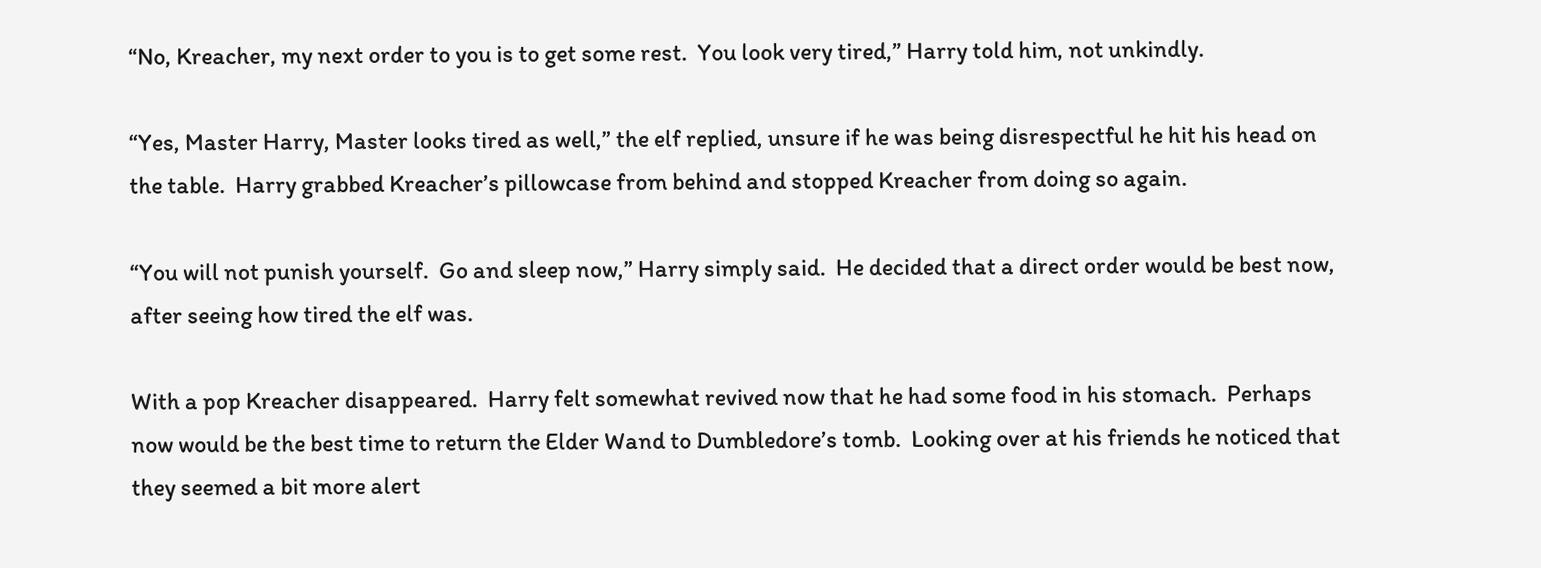“No, Kreacher, my next order to you is to get some rest.  You look very tired,” Harry told him, not unkindly.

“Yes, Master Harry, Master looks tired as well,” the elf replied, unsure if he was being disrespectful he hit his head on the table.  Harry grabbed Kreacher’s pillowcase from behind and stopped Kreacher from doing so again.

“You will not punish yourself.  Go and sleep now,” Harry simply said.  He decided that a direct order would be best now, after seeing how tired the elf was.

With a pop Kreacher disappeared.  Harry felt somewhat revived now that he had some food in his stomach.  Perhaps now would be the best time to return the Elder Wand to Dumbledore’s tomb.  Looking over at his friends he noticed that they seemed a bit more alert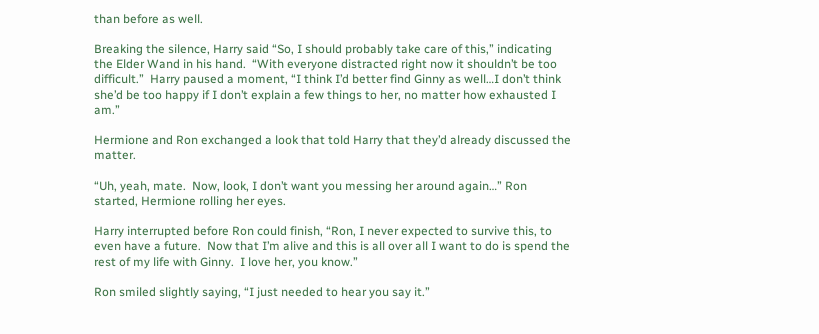than before as well.

Breaking the silence, Harry said “So, I should probably take care of this,” indicating the Elder Wand in his hand.  “With everyone distracted right now it shouldn’t be too difficult.”  Harry paused a moment, “I think I’d better find Ginny as well…I don’t think she’d be too happy if I don’t explain a few things to her, no matter how exhausted I am.”

Hermione and Ron exchanged a look that told Harry that they’d already discussed the matter.

“Uh, yeah, mate.  Now, look, I don’t want you messing her around again…” Ron started, Hermione rolling her eyes.

Harry interrupted before Ron could finish, “Ron, I never expected to survive this, to even have a future.  Now that I’m alive and this is all over all I want to do is spend the rest of my life with Ginny.  I love her, you know.”

Ron smiled slightly saying, “I just needed to hear you say it.”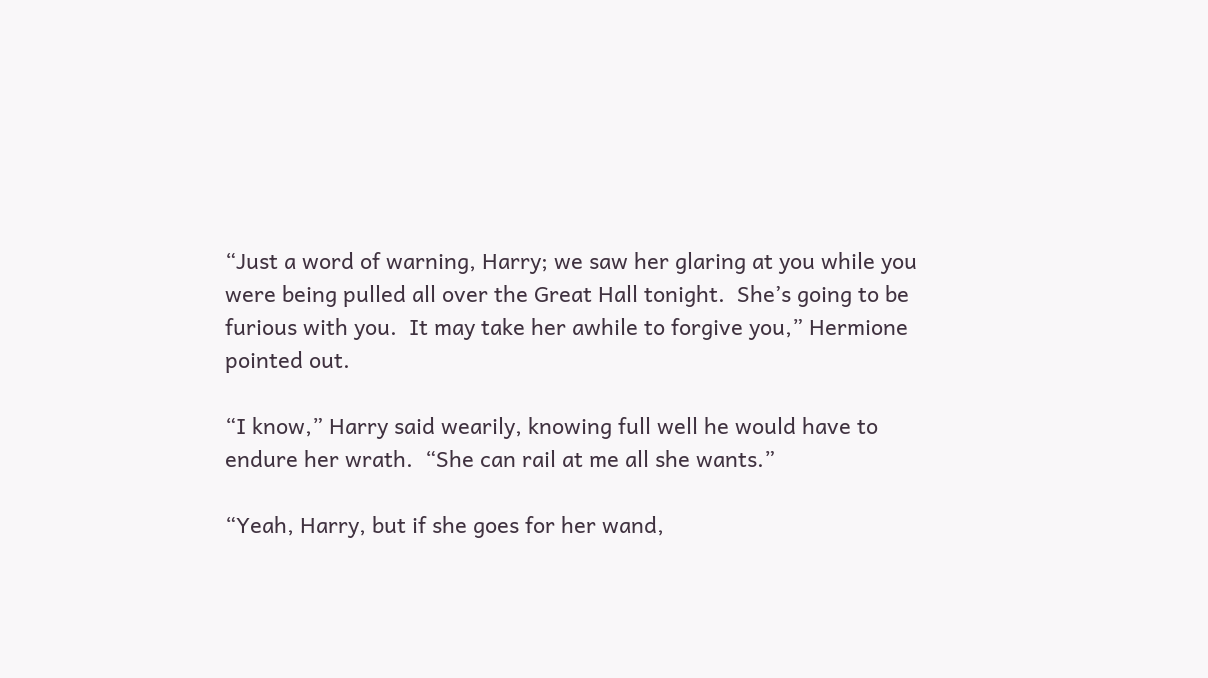“Just a word of warning, Harry; we saw her glaring at you while you were being pulled all over the Great Hall tonight.  She’s going to be furious with you.  It may take her awhile to forgive you,” Hermione pointed out.

“I know,” Harry said wearily, knowing full well he would have to endure her wrath.  “She can rail at me all she wants.”

“Yeah, Harry, but if she goes for her wand,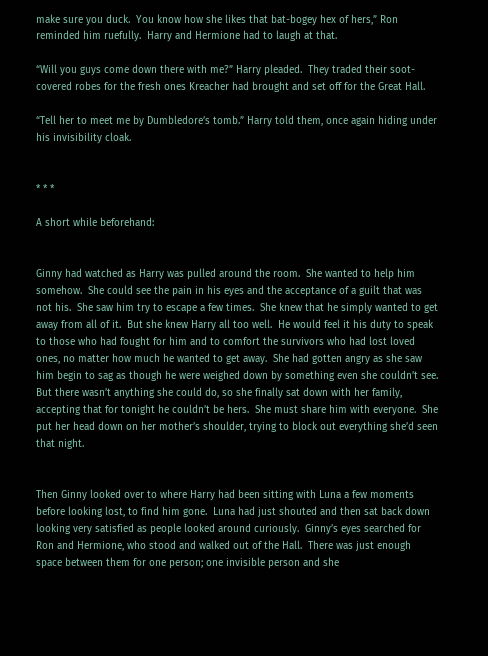make sure you duck.  You know how she likes that bat-bogey hex of hers,” Ron reminded him ruefully.  Harry and Hermione had to laugh at that.

“Will you guys come down there with me?” Harry pleaded.  They traded their soot-covered robes for the fresh ones Kreacher had brought and set off for the Great Hall.

“Tell her to meet me by Dumbledore’s tomb.” Harry told them, once again hiding under his invisibility cloak.


* * *

A short while beforehand:


Ginny had watched as Harry was pulled around the room.  She wanted to help him somehow.  She could see the pain in his eyes and the acceptance of a guilt that was not his.  She saw him try to escape a few times.  She knew that he simply wanted to get away from all of it.  But she knew Harry all too well.  He would feel it his duty to speak to those who had fought for him and to comfort the survivors who had lost loved ones, no matter how much he wanted to get away.  She had gotten angry as she saw him begin to sag as though he were weighed down by something even she couldn’t see.  But there wasn’t anything she could do, so she finally sat down with her family, accepting that for tonight he couldn’t be hers.  She must share him with everyone.  She put her head down on her mother’s shoulder, trying to block out everything she’d seen that night.


Then Ginny looked over to where Harry had been sitting with Luna a few moments before looking lost, to find him gone.  Luna had just shouted and then sat back down looking very satisfied as people looked around curiously.  Ginny’s eyes searched for Ron and Hermione, who stood and walked out of the Hall.  There was just enough space between them for one person; one invisible person and she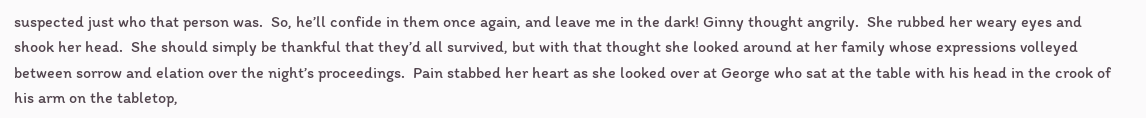suspected just who that person was.  So, he’ll confide in them once again, and leave me in the dark! Ginny thought angrily.  She rubbed her weary eyes and shook her head.  She should simply be thankful that they’d all survived, but with that thought she looked around at her family whose expressions volleyed between sorrow and elation over the night’s proceedings.  Pain stabbed her heart as she looked over at George who sat at the table with his head in the crook of his arm on the tabletop,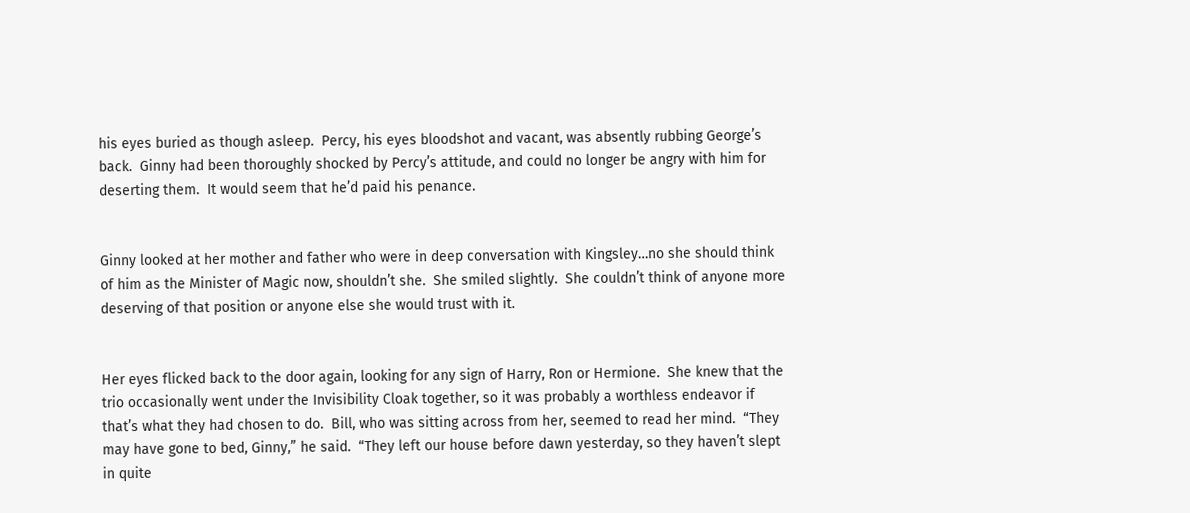his eyes buried as though asleep.  Percy, his eyes bloodshot and vacant, was absently rubbing George’s back.  Ginny had been thoroughly shocked by Percy’s attitude, and could no longer be angry with him for deserting them.  It would seem that he’d paid his penance.


Ginny looked at her mother and father who were in deep conversation with Kingsley…no she should think of him as the Minister of Magic now, shouldn’t she.  She smiled slightly.  She couldn’t think of anyone more deserving of that position or anyone else she would trust with it.


Her eyes flicked back to the door again, looking for any sign of Harry, Ron or Hermione.  She knew that the trio occasionally went under the Invisibility Cloak together, so it was probably a worthless endeavor if that’s what they had chosen to do.  Bill, who was sitting across from her, seemed to read her mind.  “They may have gone to bed, Ginny,” he said.  “They left our house before dawn yesterday, so they haven’t slept in quite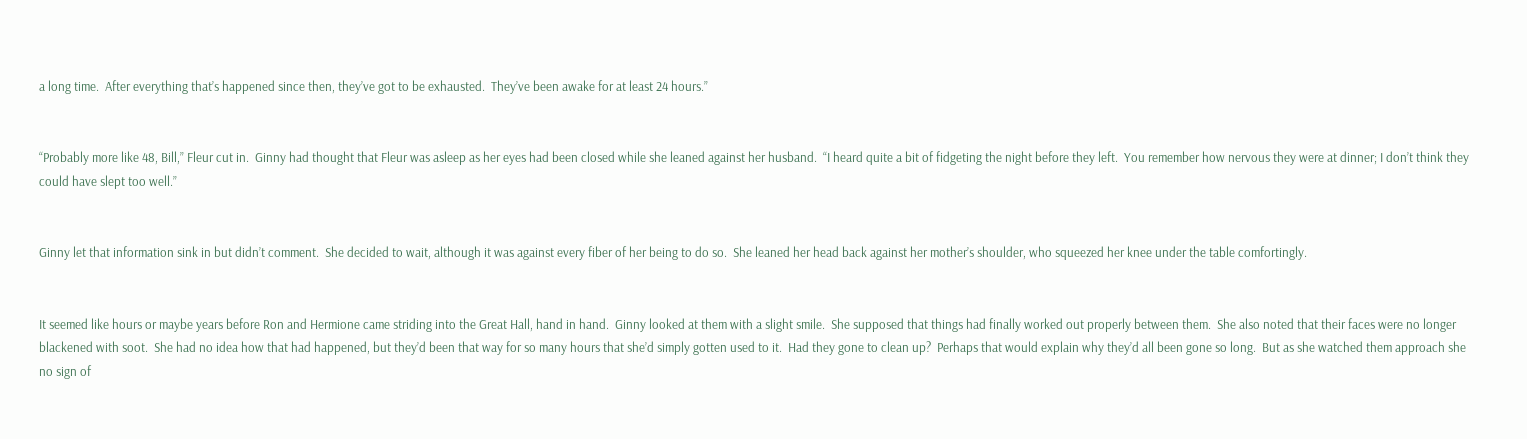a long time.  After everything that’s happened since then, they’ve got to be exhausted.  They’ve been awake for at least 24 hours.”


“Probably more like 48, Bill,” Fleur cut in.  Ginny had thought that Fleur was asleep as her eyes had been closed while she leaned against her husband.  “I heard quite a bit of fidgeting the night before they left.  You remember how nervous they were at dinner; I don’t think they could have slept too well.”


Ginny let that information sink in but didn’t comment.  She decided to wait, although it was against every fiber of her being to do so.  She leaned her head back against her mother’s shoulder, who squeezed her knee under the table comfortingly.


It seemed like hours or maybe years before Ron and Hermione came striding into the Great Hall, hand in hand.  Ginny looked at them with a slight smile.  She supposed that things had finally worked out properly between them.  She also noted that their faces were no longer blackened with soot.  She had no idea how that had happened, but they’d been that way for so many hours that she’d simply gotten used to it.  Had they gone to clean up?  Perhaps that would explain why they’d all been gone so long.  But as she watched them approach she no sign of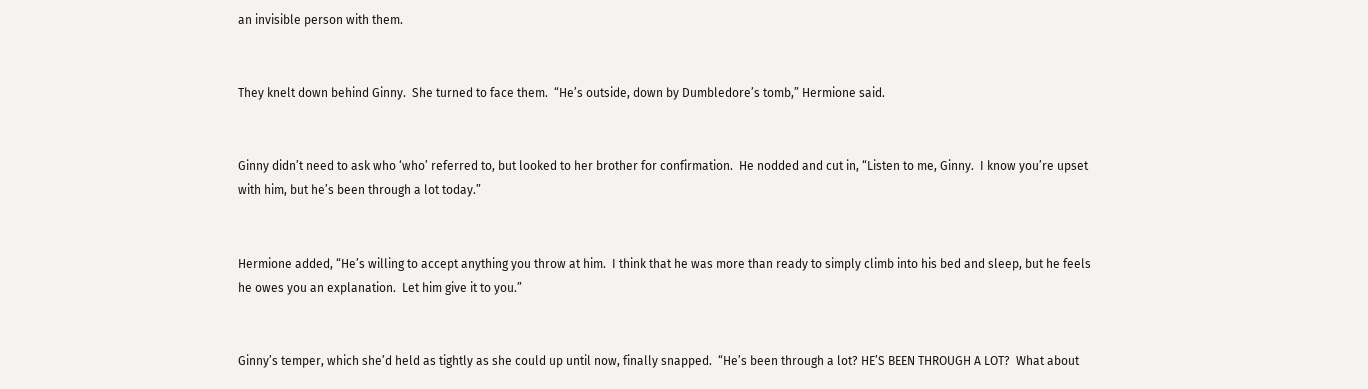an invisible person with them.


They knelt down behind Ginny.  She turned to face them.  “He’s outside, down by Dumbledore’s tomb,” Hermione said.


Ginny didn’t need to ask who ‘who’ referred to, but looked to her brother for confirmation.  He nodded and cut in, “Listen to me, Ginny.  I know you’re upset with him, but he’s been through a lot today.”


Hermione added, “He’s willing to accept anything you throw at him.  I think that he was more than ready to simply climb into his bed and sleep, but he feels he owes you an explanation.  Let him give it to you.”


Ginny’s temper, which she’d held as tightly as she could up until now, finally snapped.  “He’s been through a lot? HE’S BEEN THROUGH A LOT?  What about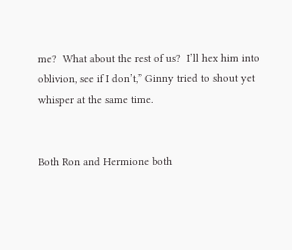me?  What about the rest of us?  I’ll hex him into oblivion, see if I don’t,” Ginny tried to shout yet whisper at the same time.


Both Ron and Hermione both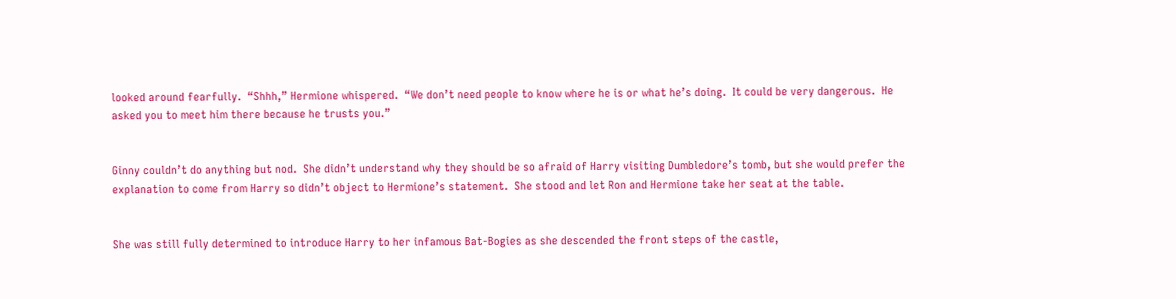looked around fearfully.  “Shhh,” Hermione whispered.  “We don’t need people to know where he is or what he’s doing.  It could be very dangerous.  He asked you to meet him there because he trusts you.”


Ginny couldn’t do anything but nod.  She didn’t understand why they should be so afraid of Harry visiting Dumbledore’s tomb, but she would prefer the explanation to come from Harry so didn’t object to Hermione’s statement.  She stood and let Ron and Hermione take her seat at the table.


She was still fully determined to introduce Harry to her infamous Bat-Bogies as she descended the front steps of the castle,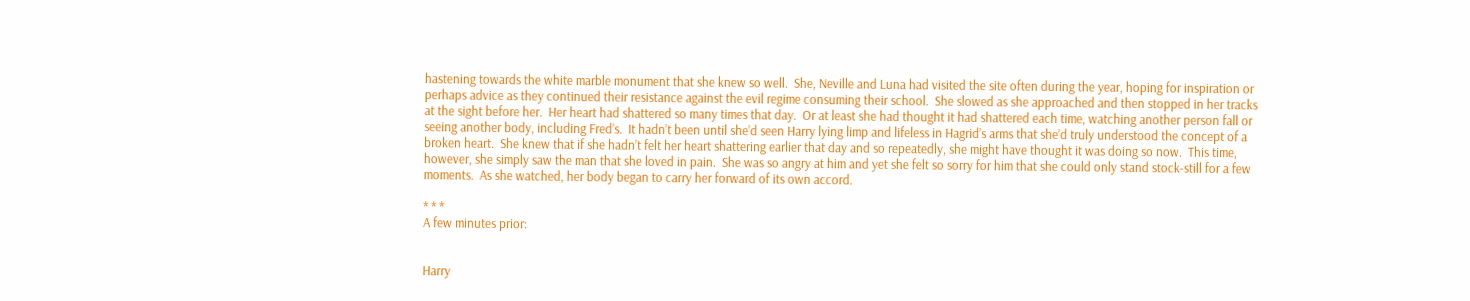hastening towards the white marble monument that she knew so well.  She, Neville and Luna had visited the site often during the year, hoping for inspiration or perhaps advice as they continued their resistance against the evil regime consuming their school.  She slowed as she approached and then stopped in her tracks at the sight before her.  Her heart had shattered so many times that day.  Or at least she had thought it had shattered each time, watching another person fall or seeing another body, including Fred’s.  It hadn’t been until she’d seen Harry lying limp and lifeless in Hagrid’s arms that she’d truly understood the concept of a broken heart.  She knew that if she hadn’t felt her heart shattering earlier that day and so repeatedly, she might have thought it was doing so now.  This time, however, she simply saw the man that she loved in pain.  She was so angry at him and yet she felt so sorry for him that she could only stand stock-still for a few moments.  As she watched, her body began to carry her forward of its own accord.

* * *
A few minutes prior:


Harry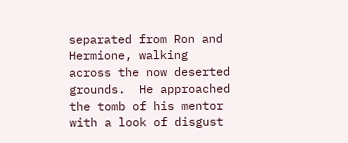separated from Ron and Hermione, walking across the now deserted grounds.  He approached the tomb of his mentor with a look of disgust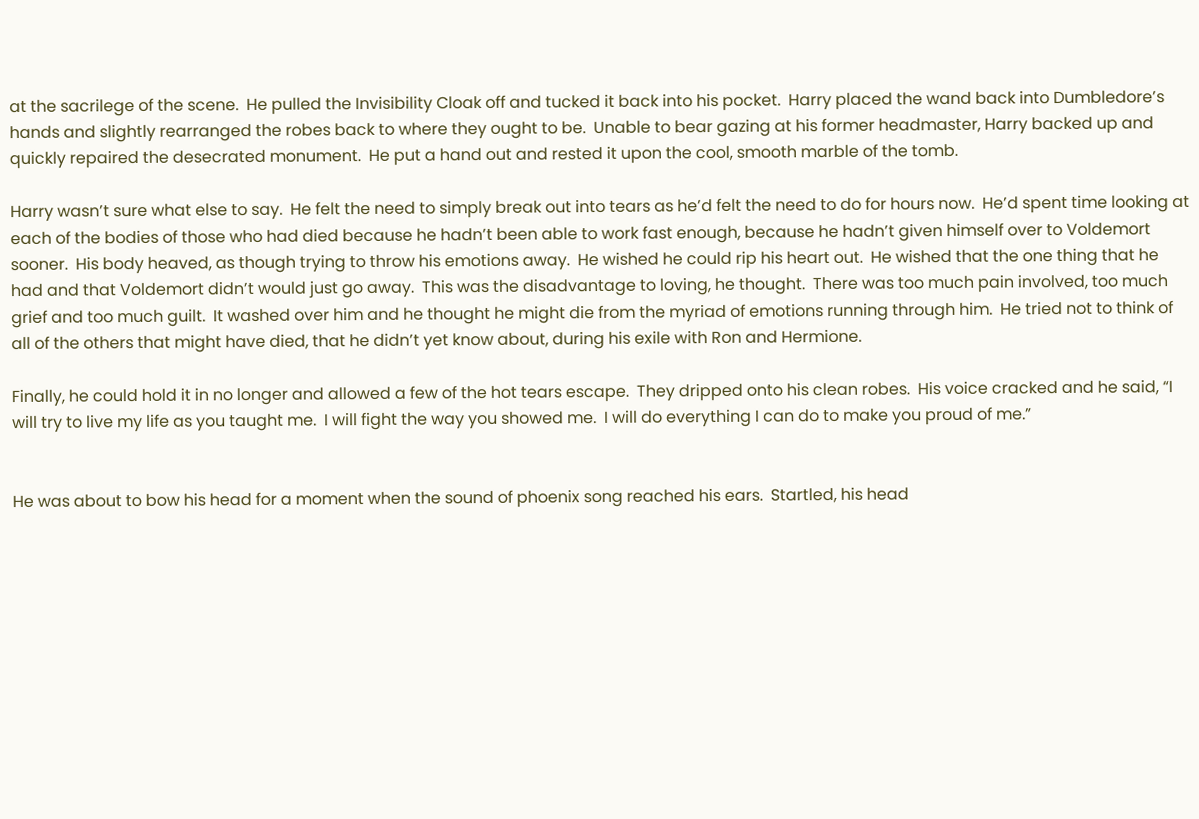at the sacrilege of the scene.  He pulled the Invisibility Cloak off and tucked it back into his pocket.  Harry placed the wand back into Dumbledore’s hands and slightly rearranged the robes back to where they ought to be.  Unable to bear gazing at his former headmaster, Harry backed up and quickly repaired the desecrated monument.  He put a hand out and rested it upon the cool, smooth marble of the tomb.

Harry wasn’t sure what else to say.  He felt the need to simply break out into tears as he’d felt the need to do for hours now.  He’d spent time looking at each of the bodies of those who had died because he hadn’t been able to work fast enough, because he hadn’t given himself over to Voldemort sooner.  His body heaved, as though trying to throw his emotions away.  He wished he could rip his heart out.  He wished that the one thing that he had and that Voldemort didn’t would just go away.  This was the disadvantage to loving, he thought.  There was too much pain involved, too much grief and too much guilt.  It washed over him and he thought he might die from the myriad of emotions running through him.  He tried not to think of all of the others that might have died, that he didn’t yet know about, during his exile with Ron and Hermione.

Finally, he could hold it in no longer and allowed a few of the hot tears escape.  They dripped onto his clean robes.  His voice cracked and he said, “I will try to live my life as you taught me.  I will fight the way you showed me.  I will do everything I can do to make you proud of me.”


He was about to bow his head for a moment when the sound of phoenix song reached his ears.  Startled, his head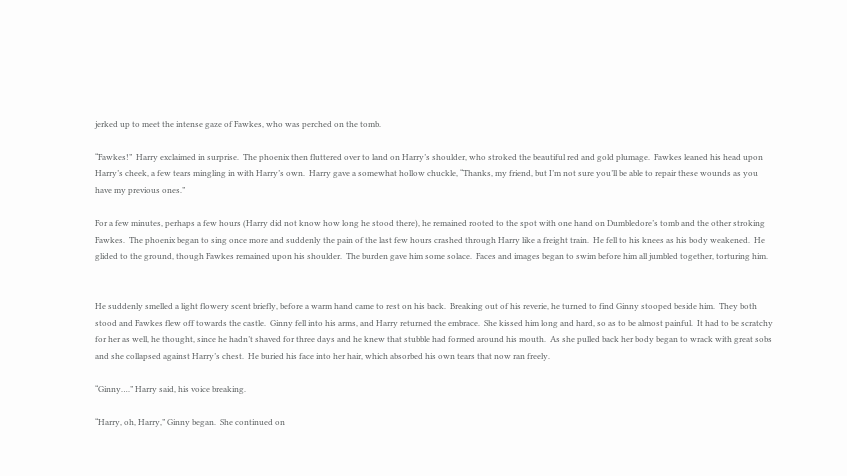jerked up to meet the intense gaze of Fawkes, who was perched on the tomb.

“Fawkes!”  Harry exclaimed in surprise.  The phoenix then fluttered over to land on Harry’s shoulder, who stroked the beautiful red and gold plumage.  Fawkes leaned his head upon Harry’s cheek, a few tears mingling in with Harry’s own.  Harry gave a somewhat hollow chuckle, “Thanks, my friend, but I’m not sure you’ll be able to repair these wounds as you have my previous ones.”

For a few minutes, perhaps a few hours (Harry did not know how long he stood there), he remained rooted to the spot with one hand on Dumbledore’s tomb and the other stroking Fawkes.  The phoenix began to sing once more and suddenly the pain of the last few hours crashed through Harry like a freight train.  He fell to his knees as his body weakened.  He glided to the ground, though Fawkes remained upon his shoulder.  The burden gave him some solace.  Faces and images began to swim before him all jumbled together, torturing him.


He suddenly smelled a light flowery scent briefly, before a warm hand came to rest on his back.  Breaking out of his reverie, he turned to find Ginny stooped beside him.  They both stood and Fawkes flew off towards the castle.  Ginny fell into his arms, and Harry returned the embrace.  She kissed him long and hard, so as to be almost painful.  It had to be scratchy for her as well, he thought, since he hadn’t shaved for three days and he knew that stubble had formed around his mouth.  As she pulled back her body began to wrack with great sobs and she collapsed against Harry’s chest.  He buried his face into her hair, which absorbed his own tears that now ran freely.

“Ginny….” Harry said, his voice breaking.

“Harry, oh, Harry,” Ginny began.  She continued on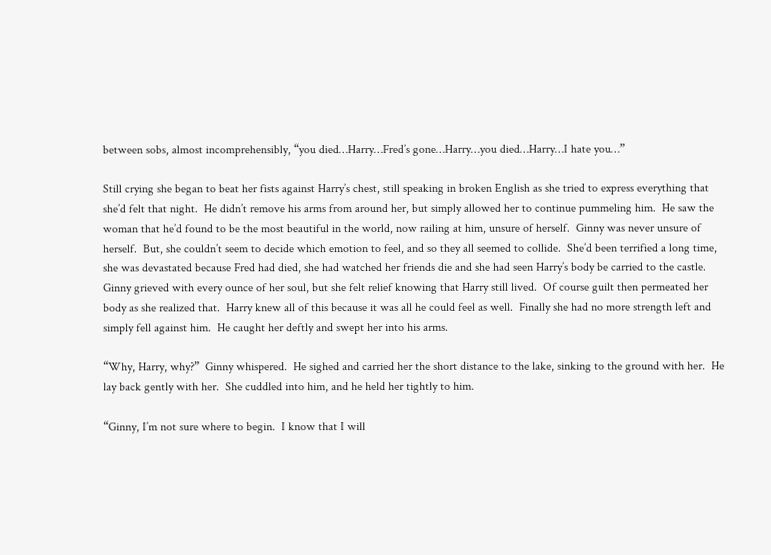between sobs, almost incomprehensibly, “you died…Harry…Fred’s gone…Harry…you died…Harry…I hate you…”

Still crying she began to beat her fists against Harry’s chest, still speaking in broken English as she tried to express everything that she’d felt that night.  He didn’t remove his arms from around her, but simply allowed her to continue pummeling him.  He saw the woman that he’d found to be the most beautiful in the world, now railing at him, unsure of herself.  Ginny was never unsure of herself.  But, she couldn’t seem to decide which emotion to feel, and so they all seemed to collide.  She’d been terrified a long time, she was devastated because Fred had died, she had watched her friends die and she had seen Harry’s body be carried to the castle.  Ginny grieved with every ounce of her soul, but she felt relief knowing that Harry still lived.  Of course guilt then permeated her body as she realized that.  Harry knew all of this because it was all he could feel as well.  Finally she had no more strength left and simply fell against him.  He caught her deftly and swept her into his arms.

“Why, Harry, why?”  Ginny whispered.  He sighed and carried her the short distance to the lake, sinking to the ground with her.  He lay back gently with her.  She cuddled into him, and he held her tightly to him.

“Ginny, I’m not sure where to begin.  I know that I will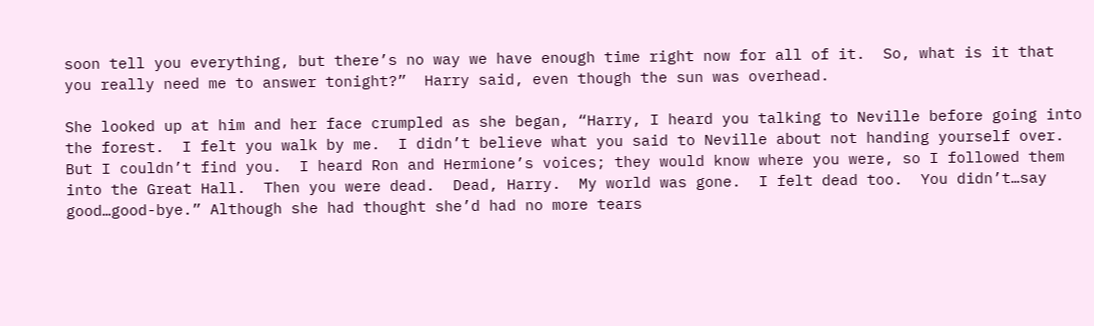soon tell you everything, but there’s no way we have enough time right now for all of it.  So, what is it that you really need me to answer tonight?”  Harry said, even though the sun was overhead.

She looked up at him and her face crumpled as she began, “Harry, I heard you talking to Neville before going into the forest.  I felt you walk by me.  I didn’t believe what you said to Neville about not handing yourself over.  But I couldn’t find you.  I heard Ron and Hermione’s voices; they would know where you were, so I followed them into the Great Hall.  Then you were dead.  Dead, Harry.  My world was gone.  I felt dead too.  You didn’t…say good…good-bye.” Although she had thought she’d had no more tears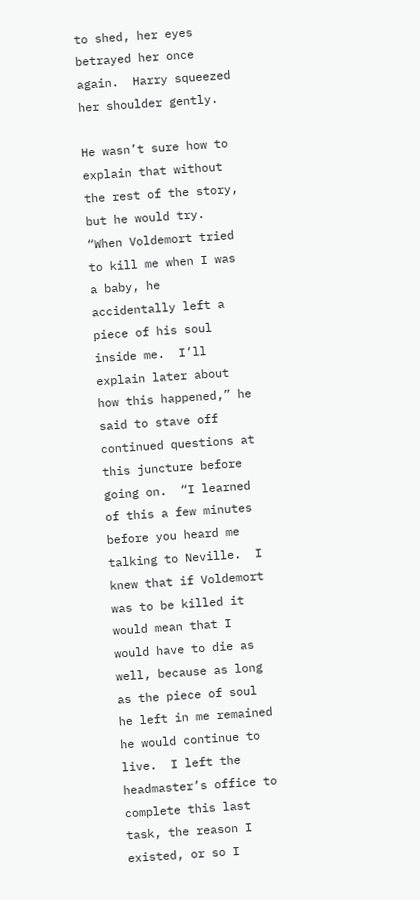to shed, her eyes betrayed her once again.  Harry squeezed her shoulder gently.

He wasn’t sure how to explain that without the rest of the story, but he would try.  “When Voldemort tried to kill me when I was a baby, he accidentally left a piece of his soul inside me.  I’ll explain later about how this happened,” he said to stave off continued questions at this juncture before going on.  “I learned of this a few minutes before you heard me talking to Neville.  I knew that if Voldemort was to be killed it would mean that I would have to die as well, because as long as the piece of soul he left in me remained he would continue to live.  I left the headmaster’s office to complete this last task, the reason I existed, or so I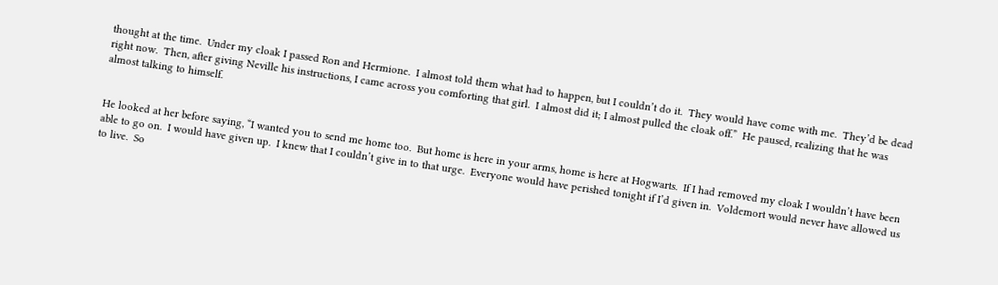thought at the time.  Under my cloak I passed Ron and Hermione.  I almost told them what had to happen, but I couldn’t do it.  They would have come with me.  They’d be dead right now.  Then, after giving Neville his instructions, I came across you comforting that girl.  I almost did it; I almost pulled the cloak off.”  He paused, realizing that he was almost talking to himself.


He looked at her before saying, “I wanted you to send me home too.  But home is here in your arms, home is here at Hogwarts.  If I had removed my cloak I wouldn’t have been able to go on.  I would have given up.  I knew that I couldn’t give in to that urge.  Everyone would have perished tonight if I’d given in.  Voldemort would never have allowed us to live.  So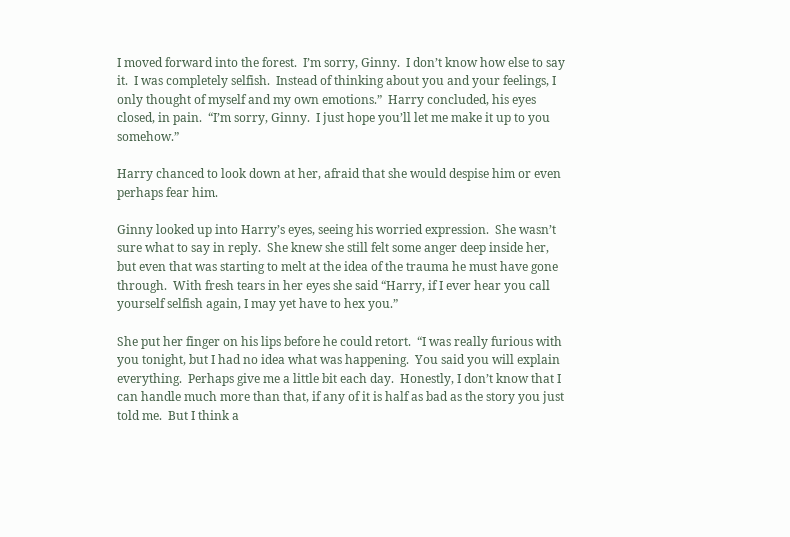I moved forward into the forest.  I’m sorry, Ginny.  I don’t know how else to say it.  I was completely selfish.  Instead of thinking about you and your feelings, I only thought of myself and my own emotions.”  Harry concluded, his eyes closed, in pain.  “I’m sorry, Ginny.  I just hope you’ll let me make it up to you somehow.”

Harry chanced to look down at her, afraid that she would despise him or even perhaps fear him.

Ginny looked up into Harry’s eyes, seeing his worried expression.  She wasn’t sure what to say in reply.  She knew she still felt some anger deep inside her, but even that was starting to melt at the idea of the trauma he must have gone through.  With fresh tears in her eyes she said “Harry, if I ever hear you call yourself selfish again, I may yet have to hex you.”

She put her finger on his lips before he could retort.  “I was really furious with you tonight, but I had no idea what was happening.  You said you will explain everything.  Perhaps give me a little bit each day.  Honestly, I don’t know that I can handle much more than that, if any of it is half as bad as the story you just told me.  But I think a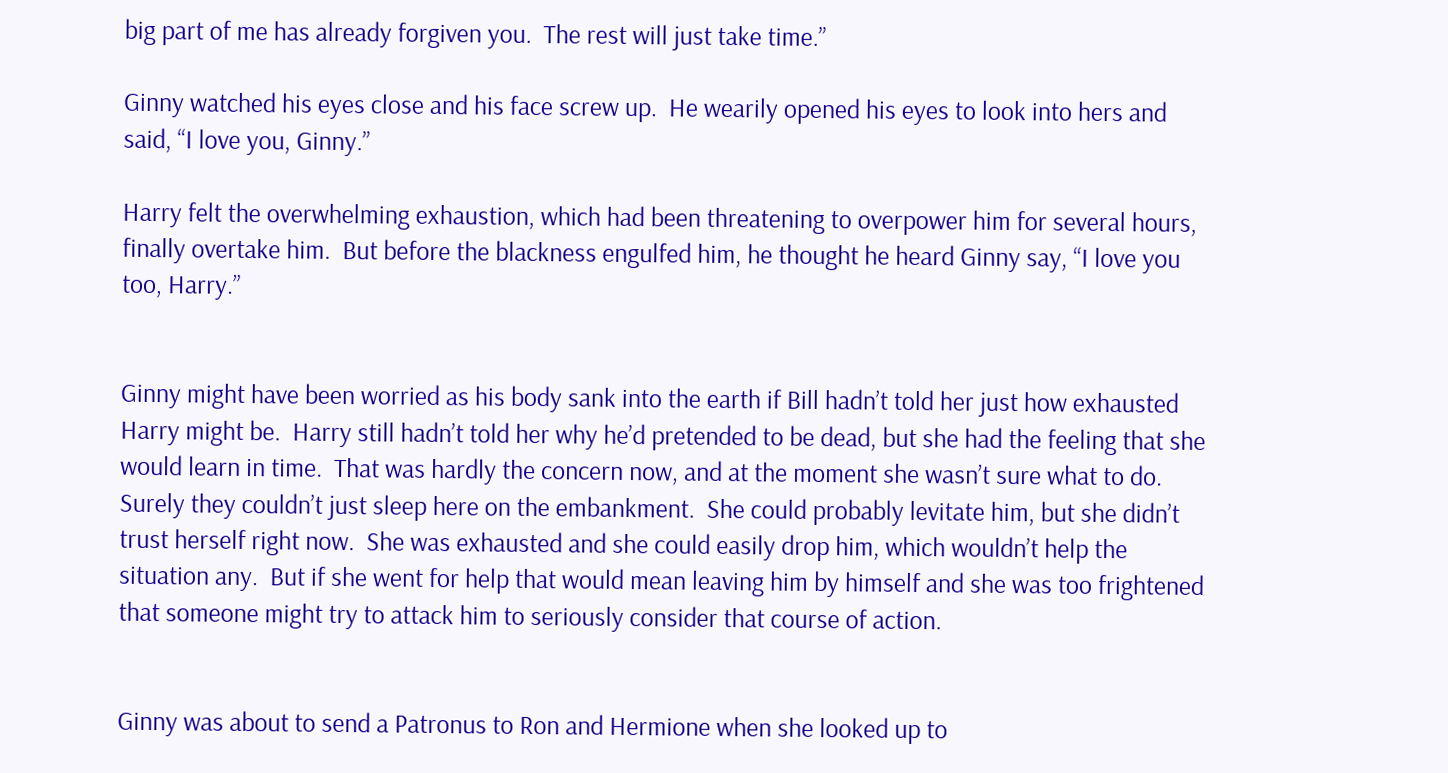big part of me has already forgiven you.  The rest will just take time.”

Ginny watched his eyes close and his face screw up.  He wearily opened his eyes to look into hers and said, “I love you, Ginny.”

Harry felt the overwhelming exhaustion, which had been threatening to overpower him for several hours, finally overtake him.  But before the blackness engulfed him, he thought he heard Ginny say, “I love you too, Harry.”


Ginny might have been worried as his body sank into the earth if Bill hadn’t told her just how exhausted Harry might be.  Harry still hadn’t told her why he’d pretended to be dead, but she had the feeling that she would learn in time.  That was hardly the concern now, and at the moment she wasn’t sure what to do.  Surely they couldn’t just sleep here on the embankment.  She could probably levitate him, but she didn’t trust herself right now.  She was exhausted and she could easily drop him, which wouldn’t help the situation any.  But if she went for help that would mean leaving him by himself and she was too frightened that someone might try to attack him to seriously consider that course of action.


Ginny was about to send a Patronus to Ron and Hermione when she looked up to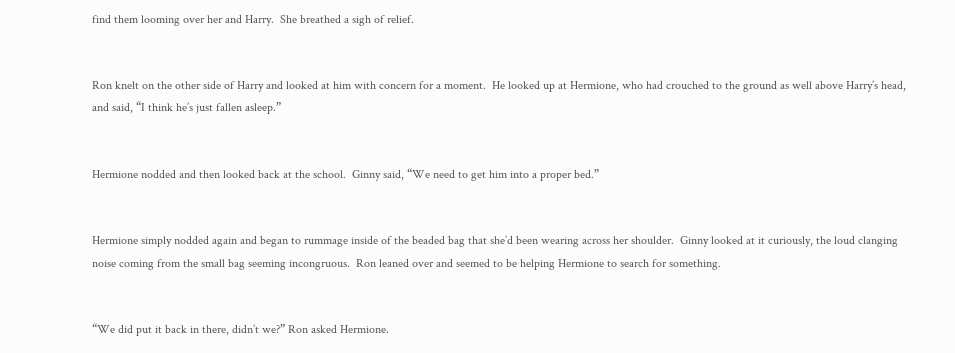find them looming over her and Harry.  She breathed a sigh of relief.


Ron knelt on the other side of Harry and looked at him with concern for a moment.  He looked up at Hermione, who had crouched to the ground as well above Harry’s head, and said, “I think he’s just fallen asleep.”


Hermione nodded and then looked back at the school.  Ginny said, “We need to get him into a proper bed.”


Hermione simply nodded again and began to rummage inside of the beaded bag that she’d been wearing across her shoulder.  Ginny looked at it curiously, the loud clanging noise coming from the small bag seeming incongruous.  Ron leaned over and seemed to be helping Hermione to search for something.


“We did put it back in there, didn’t we?” Ron asked Hermione.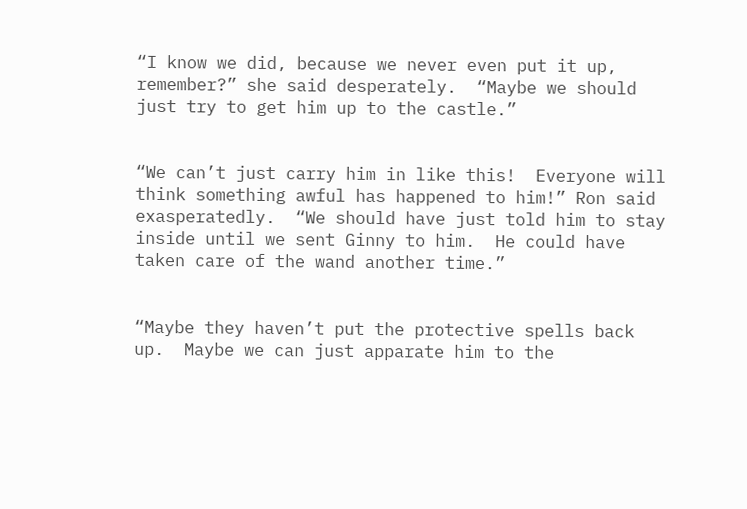“I know we did, because we never even put it up, remember?” she said desperately.  “Maybe we should just try to get him up to the castle.”


“We can’t just carry him in like this!  Everyone will think something awful has happened to him!” Ron said exasperatedly.  “We should have just told him to stay inside until we sent Ginny to him.  He could have taken care of the wand another time.”


“Maybe they haven’t put the protective spells back up.  Maybe we can just apparate him to the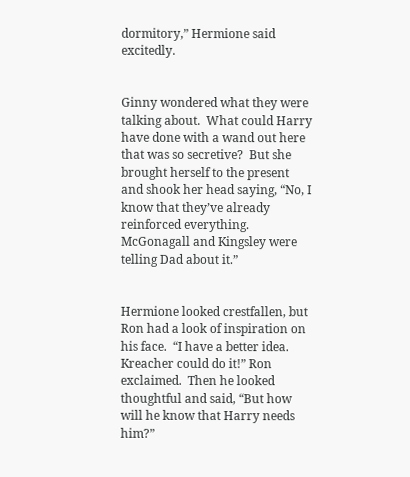dormitory,” Hermione said excitedly.


Ginny wondered what they were talking about.  What could Harry have done with a wand out here that was so secretive?  But she brought herself to the present and shook her head saying, “No, I know that they’ve already reinforced everything.  McGonagall and Kingsley were telling Dad about it.”


Hermione looked crestfallen, but Ron had a look of inspiration on his face.  “I have a better idea.  Kreacher could do it!” Ron exclaimed.  Then he looked thoughtful and said, “But how will he know that Harry needs him?”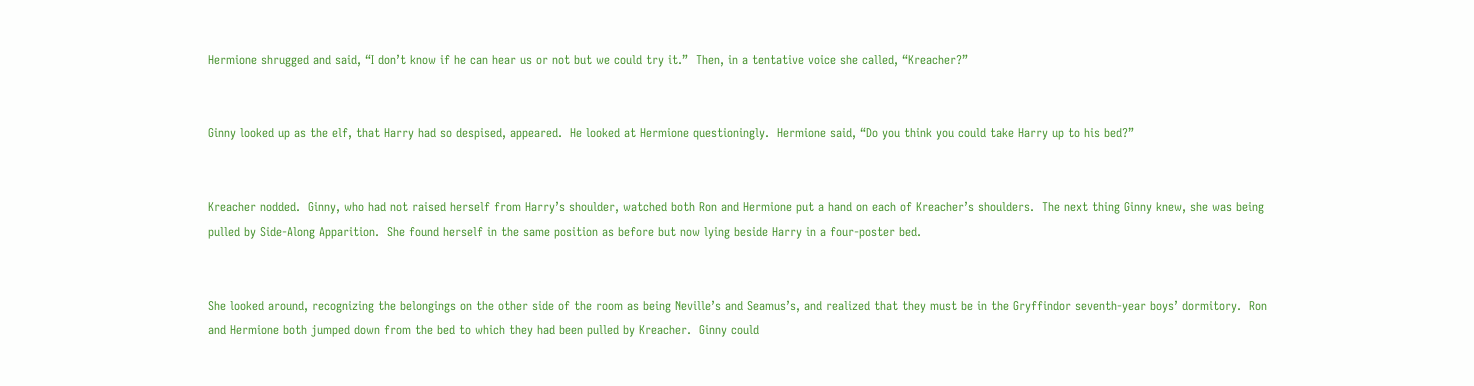Hermione shrugged and said, “I don’t know if he can hear us or not but we could try it.”  Then, in a tentative voice she called, “Kreacher?”


Ginny looked up as the elf, that Harry had so despised, appeared.  He looked at Hermione questioningly.  Hermione said, “Do you think you could take Harry up to his bed?”


Kreacher nodded.  Ginny, who had not raised herself from Harry’s shoulder, watched both Ron and Hermione put a hand on each of Kreacher’s shoulders.  The next thing Ginny knew, she was being pulled by Side-Along Apparition.  She found herself in the same position as before but now lying beside Harry in a four-poster bed.


She looked around, recognizing the belongings on the other side of the room as being Neville’s and Seamus’s, and realized that they must be in the Gryffindor seventh-year boys’ dormitory.  Ron and Hermione both jumped down from the bed to which they had been pulled by Kreacher.  Ginny could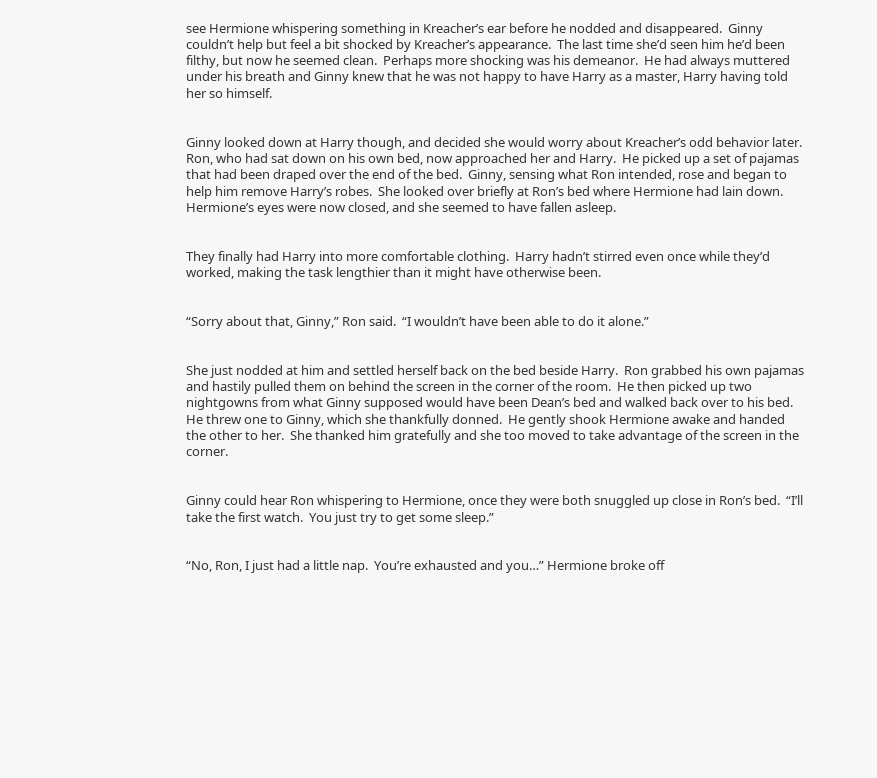see Hermione whispering something in Kreacher’s ear before he nodded and disappeared.  Ginny couldn’t help but feel a bit shocked by Kreacher’s appearance.  The last time she’d seen him he’d been filthy, but now he seemed clean.  Perhaps more shocking was his demeanor.  He had always muttered under his breath and Ginny knew that he was not happy to have Harry as a master, Harry having told her so himself.


Ginny looked down at Harry though, and decided she would worry about Kreacher’s odd behavior later.  Ron, who had sat down on his own bed, now approached her and Harry.  He picked up a set of pajamas that had been draped over the end of the bed.  Ginny, sensing what Ron intended, rose and began to help him remove Harry’s robes.  She looked over briefly at Ron’s bed where Hermione had lain down.  Hermione’s eyes were now closed, and she seemed to have fallen asleep.


They finally had Harry into more comfortable clothing.  Harry hadn’t stirred even once while they’d worked, making the task lengthier than it might have otherwise been.


“Sorry about that, Ginny,” Ron said.  “I wouldn’t have been able to do it alone.”


She just nodded at him and settled herself back on the bed beside Harry.  Ron grabbed his own pajamas and hastily pulled them on behind the screen in the corner of the room.  He then picked up two nightgowns from what Ginny supposed would have been Dean’s bed and walked back over to his bed.  He threw one to Ginny, which she thankfully donned.  He gently shook Hermione awake and handed the other to her.  She thanked him gratefully and she too moved to take advantage of the screen in the corner.


Ginny could hear Ron whispering to Hermione, once they were both snuggled up close in Ron’s bed.  “I’ll take the first watch.  You just try to get some sleep.”


“No, Ron, I just had a little nap.  You’re exhausted and you…” Hermione broke off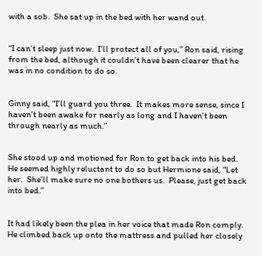with a sob.  She sat up in the bed with her wand out.


“I can’t sleep just now.  I’ll protect all of you,” Ron said, rising from the bed, although it couldn’t have been clearer that he was in no condition to do so.


Ginny said, “I’ll guard you three.  It makes more sense, since I haven’t been awake for nearly as long and I haven’t been through nearly as much.”


She stood up and motioned for Ron to get back into his bed.  He seemed highly reluctant to do so but Hermione said, “Let her.  She’ll make sure no one bothers us.  Please, just get back into bed.”


It had likely been the plea in her voice that made Ron comply.  He climbed back up onto the mattress and pulled her closely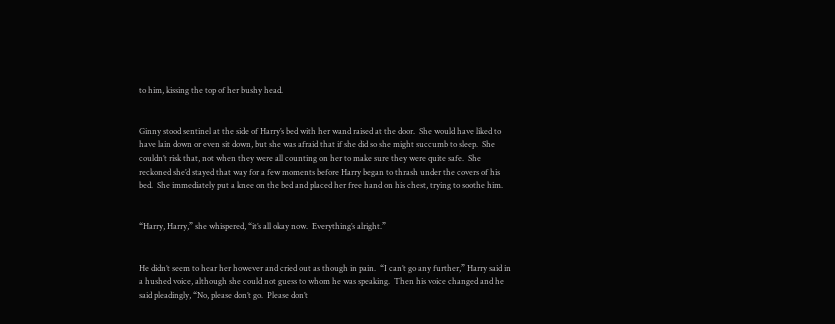to him, kissing the top of her bushy head.


Ginny stood sentinel at the side of Harry’s bed with her wand raised at the door.  She would have liked to have lain down or even sit down, but she was afraid that if she did so she might succumb to sleep.  She couldn’t risk that, not when they were all counting on her to make sure they were quite safe.  She reckoned she’d stayed that way for a few moments before Harry began to thrash under the covers of his bed.  She immediately put a knee on the bed and placed her free hand on his chest, trying to soothe him.


“Harry, Harry,” she whispered, “it’s all okay now.  Everything’s alright.”


He didn’t seem to hear her however and cried out as though in pain.  “I can’t go any further,” Harry said in a hushed voice, although she could not guess to whom he was speaking.  Then his voice changed and he said pleadingly, “No, please don’t go.  Please don’t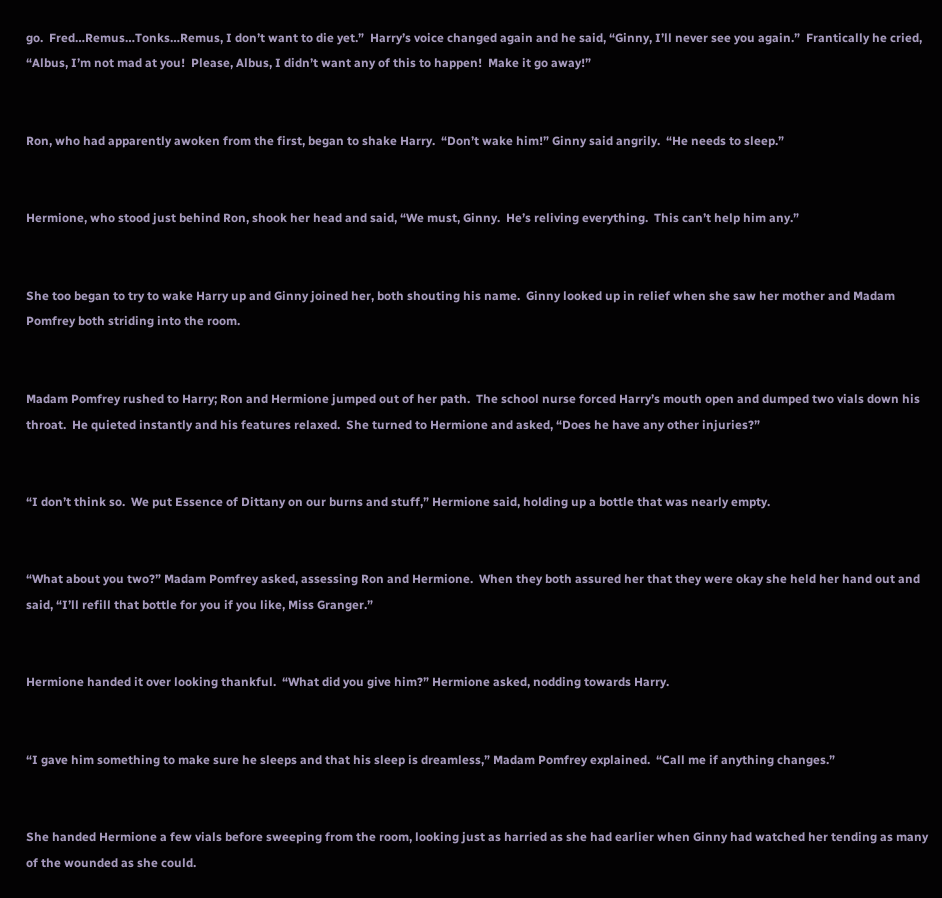go.  Fred…Remus…Tonks…Remus, I don’t want to die yet.”  Harry’s voice changed again and he said, “Ginny, I’ll never see you again.”  Frantically he cried, “Albus, I’m not mad at you!  Please, Albus, I didn’t want any of this to happen!  Make it go away!”


Ron, who had apparently awoken from the first, began to shake Harry.  “Don’t wake him!” Ginny said angrily.  “He needs to sleep.”


Hermione, who stood just behind Ron, shook her head and said, “We must, Ginny.  He’s reliving everything.  This can’t help him any.”


She too began to try to wake Harry up and Ginny joined her, both shouting his name.  Ginny looked up in relief when she saw her mother and Madam Pomfrey both striding into the room.


Madam Pomfrey rushed to Harry; Ron and Hermione jumped out of her path.  The school nurse forced Harry’s mouth open and dumped two vials down his throat.  He quieted instantly and his features relaxed.  She turned to Hermione and asked, “Does he have any other injuries?”


“I don’t think so.  We put Essence of Dittany on our burns and stuff,” Hermione said, holding up a bottle that was nearly empty.


“What about you two?” Madam Pomfrey asked, assessing Ron and Hermione.  When they both assured her that they were okay she held her hand out and said, “I’ll refill that bottle for you if you like, Miss Granger.”


Hermione handed it over looking thankful.  “What did you give him?” Hermione asked, nodding towards Harry.


“I gave him something to make sure he sleeps and that his sleep is dreamless,” Madam Pomfrey explained.  “Call me if anything changes.”


She handed Hermione a few vials before sweeping from the room, looking just as harried as she had earlier when Ginny had watched her tending as many of the wounded as she could.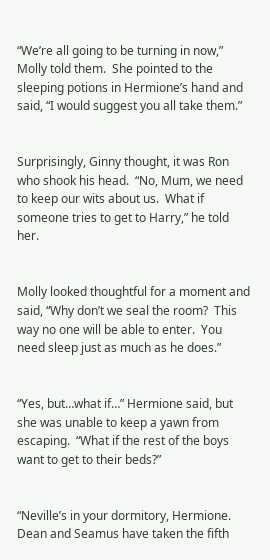“We’re all going to be turning in now,” Molly told them.  She pointed to the sleeping potions in Hermione’s hand and said, “I would suggest you all take them.”


Surprisingly, Ginny thought, it was Ron who shook his head.  “No, Mum, we need to keep our wits about us.  What if someone tries to get to Harry,” he told her.


Molly looked thoughtful for a moment and said, “Why don’t we seal the room?  This way no one will be able to enter.  You need sleep just as much as he does.”


“Yes, but…what if…” Hermione said, but she was unable to keep a yawn from escaping.  “What if the rest of the boys want to get to their beds?”


“Neville’s in your dormitory, Hermione.  Dean and Seamus have taken the fifth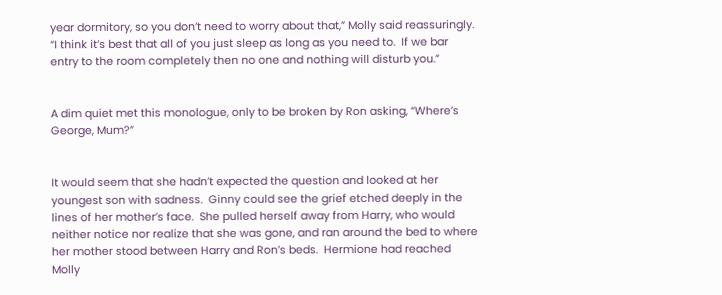year dormitory, so you don’t need to worry about that,” Molly said reassuringly.  “I think it’s best that all of you just sleep as long as you need to.  If we bar entry to the room completely then no one and nothing will disturb you.”


A dim quiet met this monologue, only to be broken by Ron asking, “Where’s George, Mum?”


It would seem that she hadn’t expected the question and looked at her youngest son with sadness.  Ginny could see the grief etched deeply in the lines of her mother’s face.  She pulled herself away from Harry, who would neither notice nor realize that she was gone, and ran around the bed to where her mother stood between Harry and Ron’s beds.  Hermione had reached Molly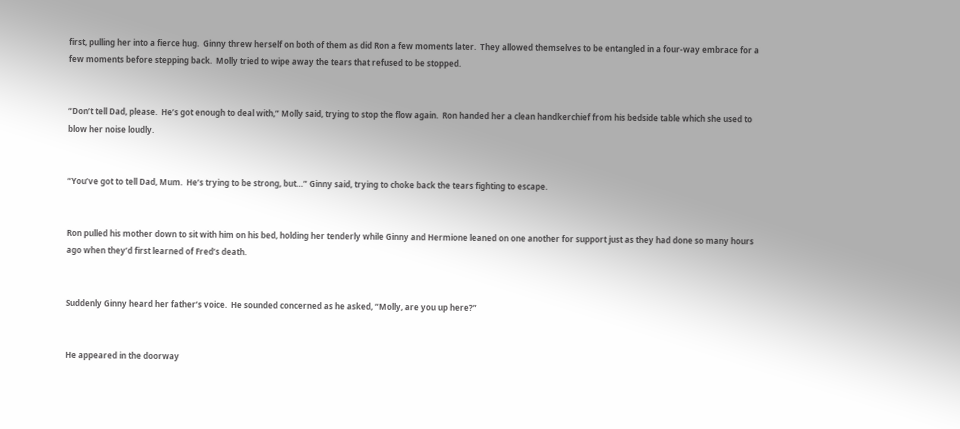first, pulling her into a fierce hug.  Ginny threw herself on both of them as did Ron a few moments later.  They allowed themselves to be entangled in a four-way embrace for a few moments before stepping back.  Molly tried to wipe away the tears that refused to be stopped.


“Don’t tell Dad, please.  He’s got enough to deal with,” Molly said, trying to stop the flow again.  Ron handed her a clean handkerchief from his bedside table which she used to blow her noise loudly.


“You’ve got to tell Dad, Mum.  He’s trying to be strong, but…” Ginny said, trying to choke back the tears fighting to escape.


Ron pulled his mother down to sit with him on his bed, holding her tenderly while Ginny and Hermione leaned on one another for support just as they had done so many hours ago when they’d first learned of Fred’s death.


Suddenly Ginny heard her father’s voice.  He sounded concerned as he asked, “Molly, are you up here?”


He appeared in the doorway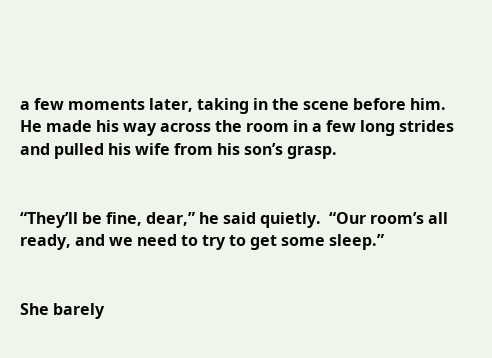a few moments later, taking in the scene before him.  He made his way across the room in a few long strides and pulled his wife from his son’s grasp.


“They’ll be fine, dear,” he said quietly.  “Our room’s all ready, and we need to try to get some sleep.”


She barely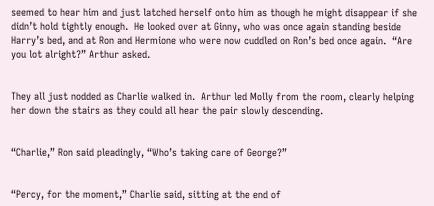seemed to hear him and just latched herself onto him as though he might disappear if she didn’t hold tightly enough.  He looked over at Ginny, who was once again standing beside Harry’s bed, and at Ron and Hermione who were now cuddled on Ron’s bed once again.  “Are you lot alright?” Arthur asked.


They all just nodded as Charlie walked in.  Arthur led Molly from the room, clearly helping her down the stairs as they could all hear the pair slowly descending.


“Charlie,” Ron said pleadingly, “Who’s taking care of George?”


“Percy, for the moment,” Charlie said, sitting at the end of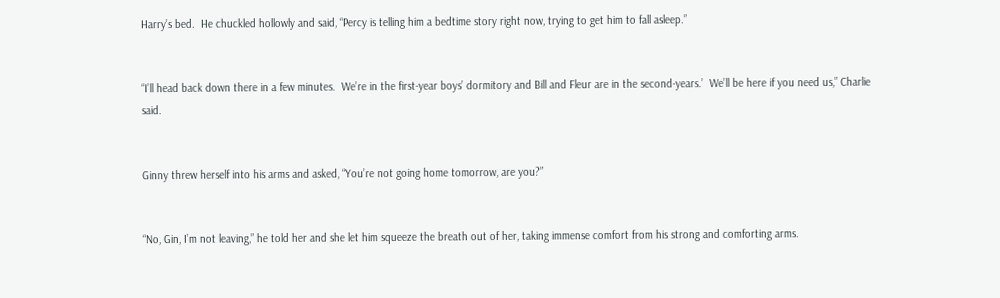Harry’s bed.  He chuckled hollowly and said, “Percy is telling him a bedtime story right now, trying to get him to fall asleep.”


“I’ll head back down there in a few minutes.  We’re in the first-year boys’ dormitory and Bill and Fleur are in the second-years.’  We’ll be here if you need us,” Charlie said.


Ginny threw herself into his arms and asked, “You’re not going home tomorrow, are you?”


“No, Gin, I’m not leaving,” he told her and she let him squeeze the breath out of her, taking immense comfort from his strong and comforting arms.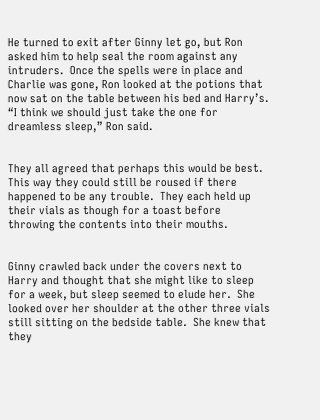He turned to exit after Ginny let go, but Ron asked him to help seal the room against any intruders.  Once the spells were in place and Charlie was gone, Ron looked at the potions that now sat on the table between his bed and Harry’s.  “I think we should just take the one for dreamless sleep,” Ron said.


They all agreed that perhaps this would be best.  This way they could still be roused if there happened to be any trouble.  They each held up their vials as though for a toast before throwing the contents into their mouths.


Ginny crawled back under the covers next to Harry and thought that she might like to sleep for a week, but sleep seemed to elude her.  She looked over her shoulder at the other three vials still sitting on the bedside table.  She knew that they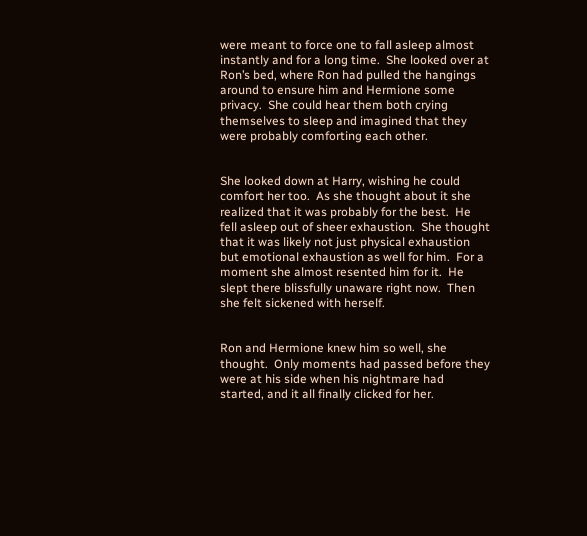were meant to force one to fall asleep almost instantly and for a long time.  She looked over at Ron’s bed, where Ron had pulled the hangings around to ensure him and Hermione some privacy.  She could hear them both crying themselves to sleep and imagined that they were probably comforting each other.


She looked down at Harry, wishing he could comfort her too.  As she thought about it she realized that it was probably for the best.  He fell asleep out of sheer exhaustion.  She thought that it was likely not just physical exhaustion but emotional exhaustion as well for him.  For a moment she almost resented him for it.  He slept there blissfully unaware right now.  Then she felt sickened with herself.


Ron and Hermione knew him so well, she thought.  Only moments had passed before they were at his side when his nightmare had started, and it all finally clicked for her.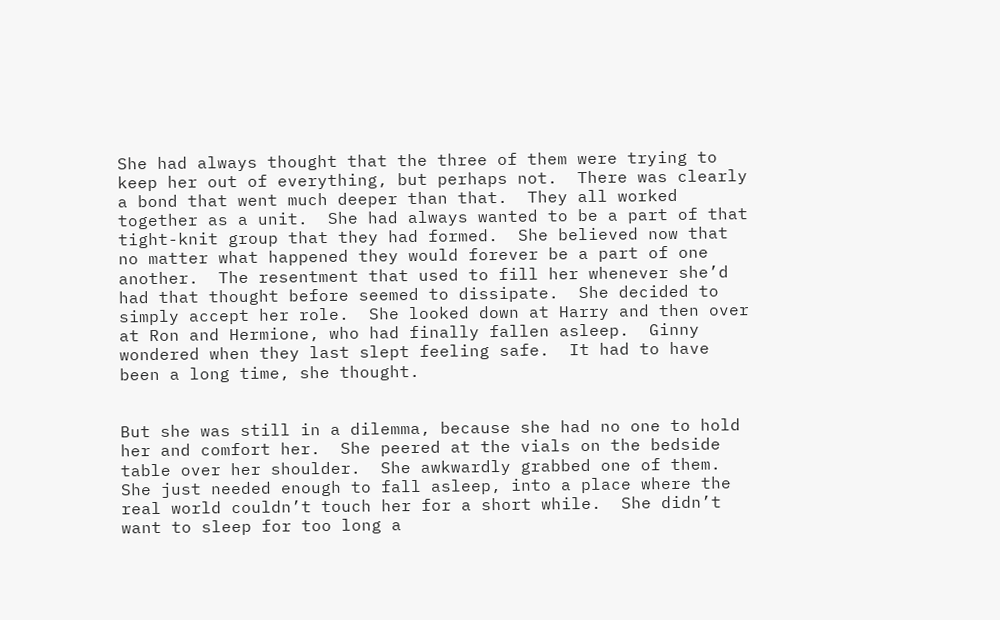She had always thought that the three of them were trying to keep her out of everything, but perhaps not.  There was clearly a bond that went much deeper than that.  They all worked together as a unit.  She had always wanted to be a part of that tight-knit group that they had formed.  She believed now that no matter what happened they would forever be a part of one another.  The resentment that used to fill her whenever she’d had that thought before seemed to dissipate.  She decided to simply accept her role.  She looked down at Harry and then over at Ron and Hermione, who had finally fallen asleep.  Ginny wondered when they last slept feeling safe.  It had to have been a long time, she thought.


But she was still in a dilemma, because she had no one to hold her and comfort her.  She peered at the vials on the bedside table over her shoulder.  She awkwardly grabbed one of them.  She just needed enough to fall asleep, into a place where the real world couldn’t touch her for a short while.  She didn’t want to sleep for too long a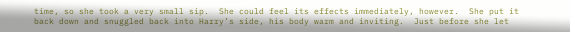time, so she took a very small sip.  She could feel its effects immediately, however.  She put it back down and snuggled back into Harry’s side, his body warm and inviting.  Just before she let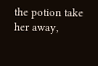the potion take her away,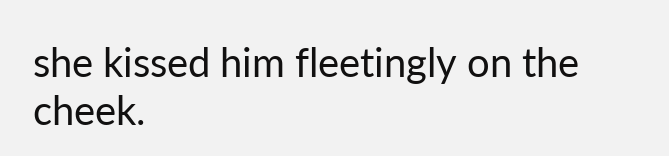she kissed him fleetingly on the cheek.